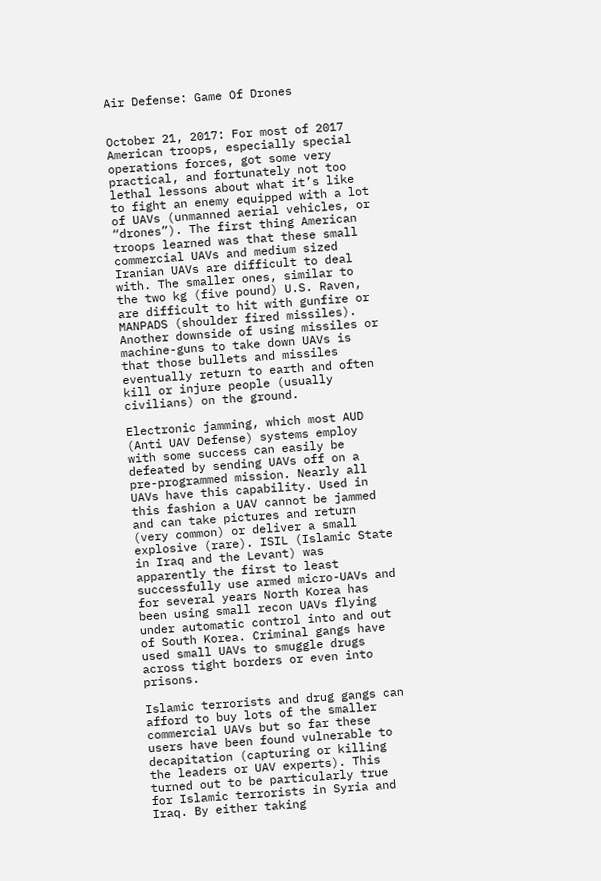Air Defense: Game Of Drones


October 21, 2017: For most of 2017 American troops, especially special operations forces, got some very practical, and fortunately not too lethal lessons about what it’s like to fight an enemy equipped with a lot of UAVs (unmanned aerial vehicles, or “drones”). The first thing American troops learned was that these small commercial UAVs and medium sized Iranian UAVs are difficult to deal with. The smaller ones, similar to the two kg (five pound) U.S. Raven, are difficult to hit with gunfire or MANPADS (shoulder fired missiles). Another downside of using missiles or machine-guns to take down UAVs is that those bullets and missiles eventually return to earth and often kill or injure people (usually civilians) on the ground.

Electronic jamming, which most AUD (Anti UAV Defense) systems employ with some success can easily be defeated by sending UAVs off on a pre-programmed mission. Nearly all UAVs have this capability. Used in this fashion a UAV cannot be jammed and can take pictures and return (very common) or deliver a small explosive (rare). ISIL (Islamic State in Iraq and the Levant) was apparently the first to least successfully use armed micro-UAVs and for several years North Korea has been using small recon UAVs flying under automatic control into and out of South Korea. Criminal gangs have used small UAVs to smuggle drugs across tight borders or even into prisons.

Islamic terrorists and drug gangs can afford to buy lots of the smaller commercial UAVs but so far these users have been found vulnerable to decapitation (capturing or killing the leaders or UAV experts). This turned out to be particularly true for Islamic terrorists in Syria and Iraq. By either taking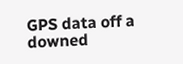GPS data off a downed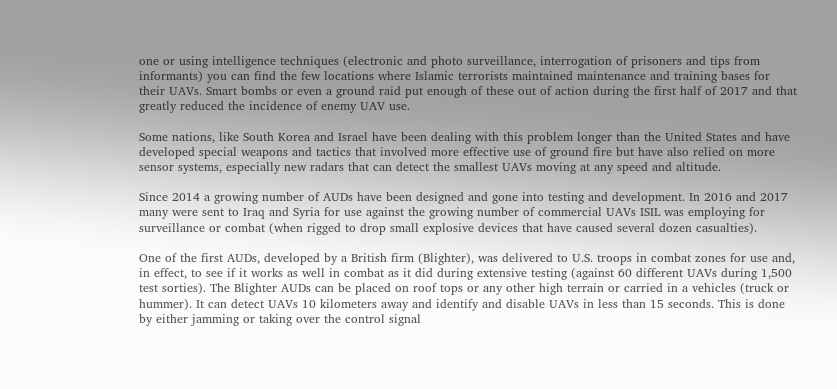one or using intelligence techniques (electronic and photo surveillance, interrogation of prisoners and tips from informants) you can find the few locations where Islamic terrorists maintained maintenance and training bases for their UAVs. Smart bombs or even a ground raid put enough of these out of action during the first half of 2017 and that greatly reduced the incidence of enemy UAV use.

Some nations, like South Korea and Israel have been dealing with this problem longer than the United States and have developed special weapons and tactics that involved more effective use of ground fire but have also relied on more sensor systems, especially new radars that can detect the smallest UAVs moving at any speed and altitude.

Since 2014 a growing number of AUDs have been designed and gone into testing and development. In 2016 and 2017 many were sent to Iraq and Syria for use against the growing number of commercial UAVs ISIL was employing for surveillance or combat (when rigged to drop small explosive devices that have caused several dozen casualties).

One of the first AUDs, developed by a British firm (Blighter), was delivered to U.S. troops in combat zones for use and, in effect, to see if it works as well in combat as it did during extensive testing (against 60 different UAVs during 1,500 test sorties). The Blighter AUDs can be placed on roof tops or any other high terrain or carried in a vehicles (truck or hummer). It can detect UAVs 10 kilometers away and identify and disable UAVs in less than 15 seconds. This is done by either jamming or taking over the control signal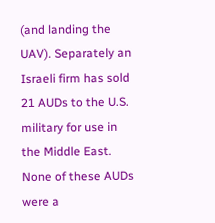(and landing the UAV). Separately an Israeli firm has sold 21 AUDs to the U.S. military for use in the Middle East. None of these AUDs were a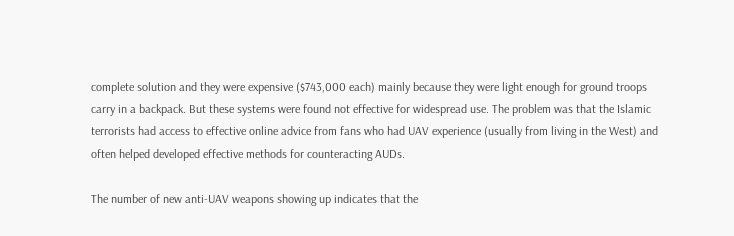complete solution and they were expensive ($743,000 each) mainly because they were light enough for ground troops carry in a backpack. But these systems were found not effective for widespread use. The problem was that the Islamic terrorists had access to effective online advice from fans who had UAV experience (usually from living in the West) and often helped developed effective methods for counteracting AUDs.

The number of new anti-UAV weapons showing up indicates that the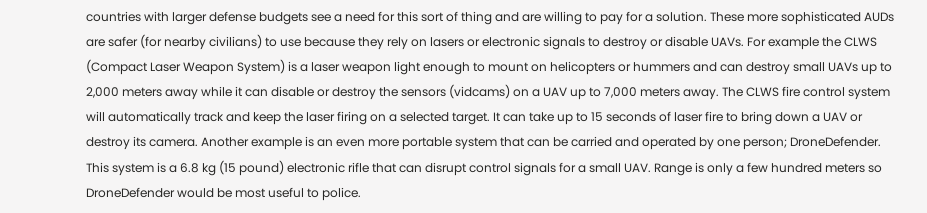countries with larger defense budgets see a need for this sort of thing and are willing to pay for a solution. These more sophisticated AUDs are safer (for nearby civilians) to use because they rely on lasers or electronic signals to destroy or disable UAVs. For example the CLWS (Compact Laser Weapon System) is a laser weapon light enough to mount on helicopters or hummers and can destroy small UAVs up to 2,000 meters away while it can disable or destroy the sensors (vidcams) on a UAV up to 7,000 meters away. The CLWS fire control system will automatically track and keep the laser firing on a selected target. It can take up to 15 seconds of laser fire to bring down a UAV or destroy its camera. Another example is an even more portable system that can be carried and operated by one person; DroneDefender. This system is a 6.8 kg (15 pound) electronic rifle that can disrupt control signals for a small UAV. Range is only a few hundred meters so DroneDefender would be most useful to police.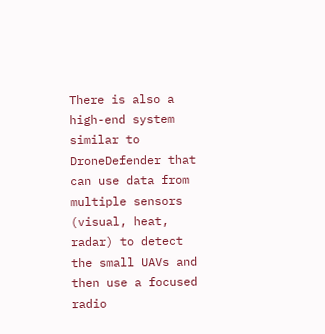There is also a high-end system similar to DroneDefender that can use data from multiple sensors (visual, heat, radar) to detect the small UAVs and then use a focused radio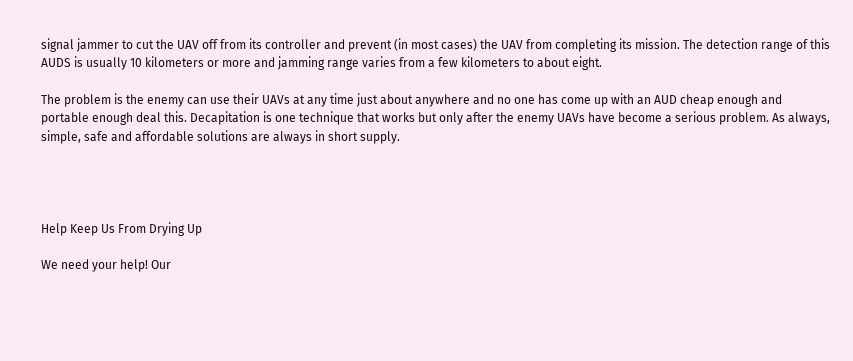signal jammer to cut the UAV off from its controller and prevent (in most cases) the UAV from completing its mission. The detection range of this AUDS is usually 10 kilometers or more and jamming range varies from a few kilometers to about eight.

The problem is the enemy can use their UAVs at any time just about anywhere and no one has come up with an AUD cheap enough and portable enough deal this. Decapitation is one technique that works but only after the enemy UAVs have become a serious problem. As always, simple, safe and affordable solutions are always in short supply.




Help Keep Us From Drying Up

We need your help! Our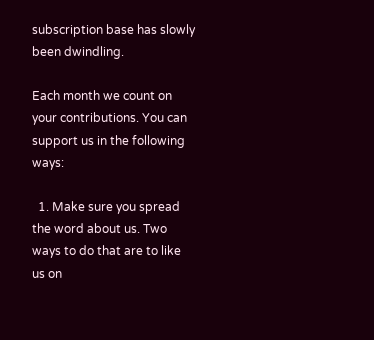subscription base has slowly been dwindling.

Each month we count on your contributions. You can support us in the following ways:

  1. Make sure you spread the word about us. Two ways to do that are to like us on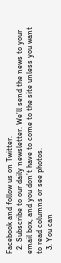Facebook and follow us on Twitter.
  2. Subscribe to our daily newsletter. We’ll send the news to your email box, and you don’t have to come to the site unless you want to read columns or see photos.
  3. You can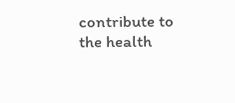contribute to the health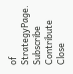of StrategyPage.
Subscribe   Contribute   Close